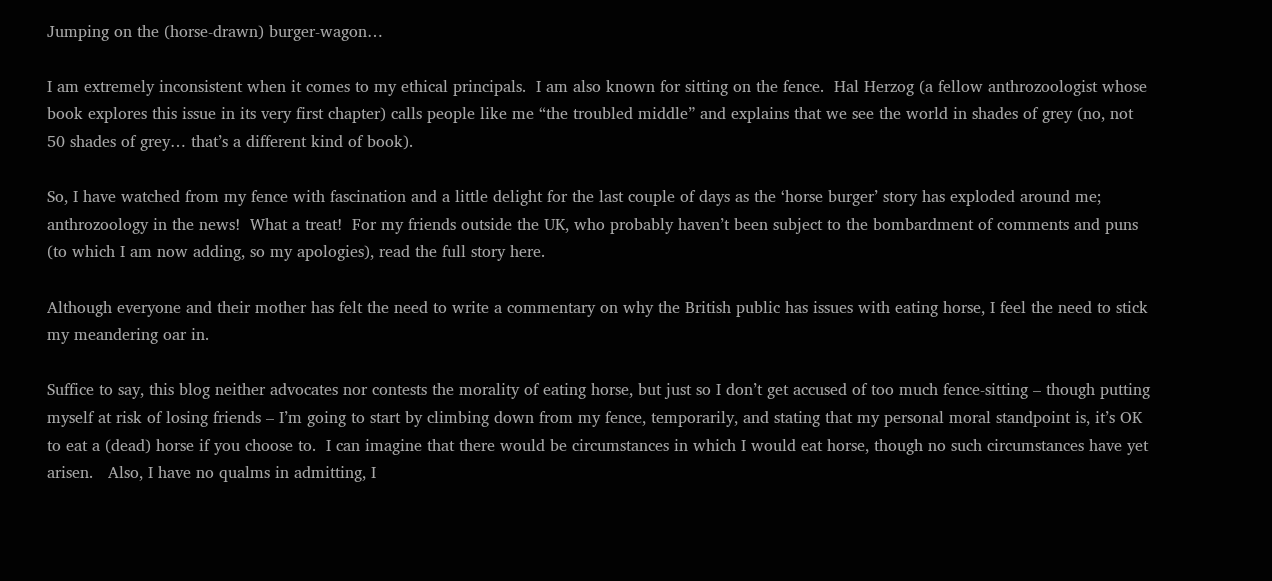Jumping on the (horse-drawn) burger-wagon…

I am extremely inconsistent when it comes to my ethical principals.  I am also known for sitting on the fence.  Hal Herzog (a fellow anthrozoologist whose book explores this issue in its very first chapter) calls people like me “the troubled middle” and explains that we see the world in shades of grey (no, not 50 shades of grey… that’s a different kind of book).

So, I have watched from my fence with fascination and a little delight for the last couple of days as the ‘horse burger’ story has exploded around me; anthrozoology in the news!  What a treat!  For my friends outside the UK, who probably haven’t been subject to the bombardment of comments and puns (to which I am now adding, so my apologies), read the full story here.

Although everyone and their mother has felt the need to write a commentary on why the British public has issues with eating horse, I feel the need to stick my meandering oar in.

Suffice to say, this blog neither advocates nor contests the morality of eating horse, but just so I don’t get accused of too much fence-sitting – though putting myself at risk of losing friends – I’m going to start by climbing down from my fence, temporarily, and stating that my personal moral standpoint is, it’s OK to eat a (dead) horse if you choose to.  I can imagine that there would be circumstances in which I would eat horse, though no such circumstances have yet arisen.   Also, I have no qualms in admitting, I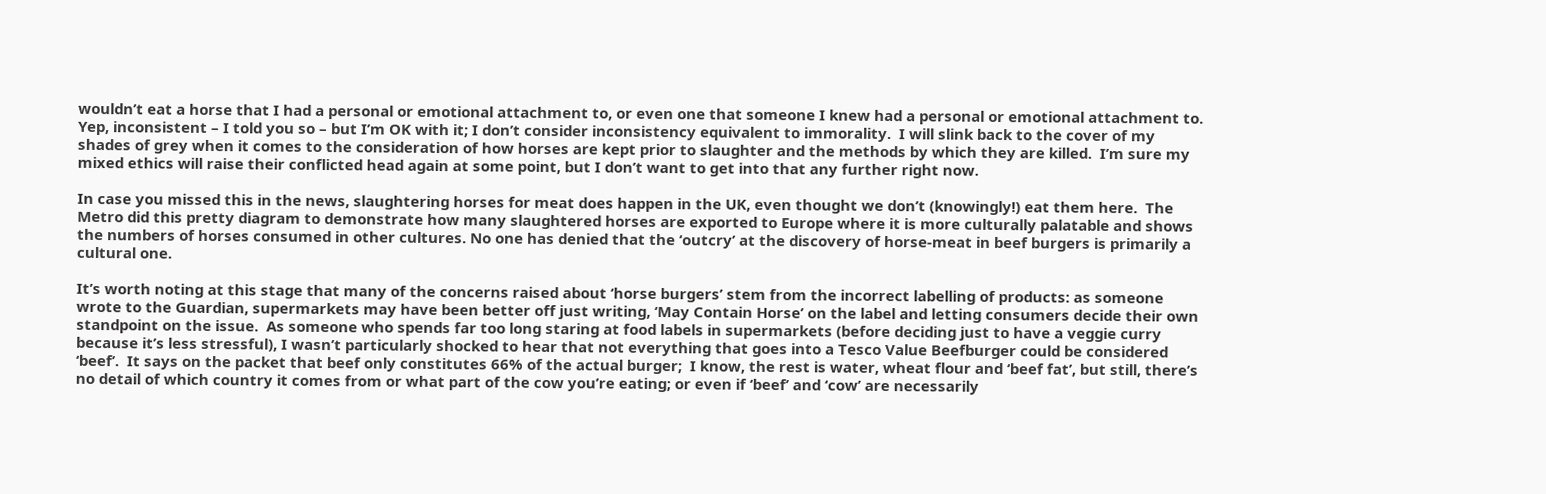wouldn’t eat a horse that I had a personal or emotional attachment to, or even one that someone I knew had a personal or emotional attachment to.  Yep, inconsistent – I told you so – but I’m OK with it; I don’t consider inconsistency equivalent to immorality.  I will slink back to the cover of my shades of grey when it comes to the consideration of how horses are kept prior to slaughter and the methods by which they are killed.  I’m sure my mixed ethics will raise their conflicted head again at some point, but I don’t want to get into that any further right now.

In case you missed this in the news, slaughtering horses for meat does happen in the UK, even thought we don’t (knowingly!) eat them here.  The Metro did this pretty diagram to demonstrate how many slaughtered horses are exported to Europe where it is more culturally palatable and shows the numbers of horses consumed in other cultures. No one has denied that the ‘outcry’ at the discovery of horse-meat in beef burgers is primarily a cultural one.

It’s worth noting at this stage that many of the concerns raised about ‘horse burgers’ stem from the incorrect labelling of products: as someone wrote to the Guardian, supermarkets may have been better off just writing, ‘May Contain Horse’ on the label and letting consumers decide their own standpoint on the issue.  As someone who spends far too long staring at food labels in supermarkets (before deciding just to have a veggie curry because it’s less stressful), I wasn’t particularly shocked to hear that not everything that goes into a Tesco Value Beefburger could be considered ‘beef’.  It says on the packet that beef only constitutes 66% of the actual burger;  I know, the rest is water, wheat flour and ‘beef fat’, but still, there’s no detail of which country it comes from or what part of the cow you’re eating; or even if ‘beef’ and ‘cow’ are necessarily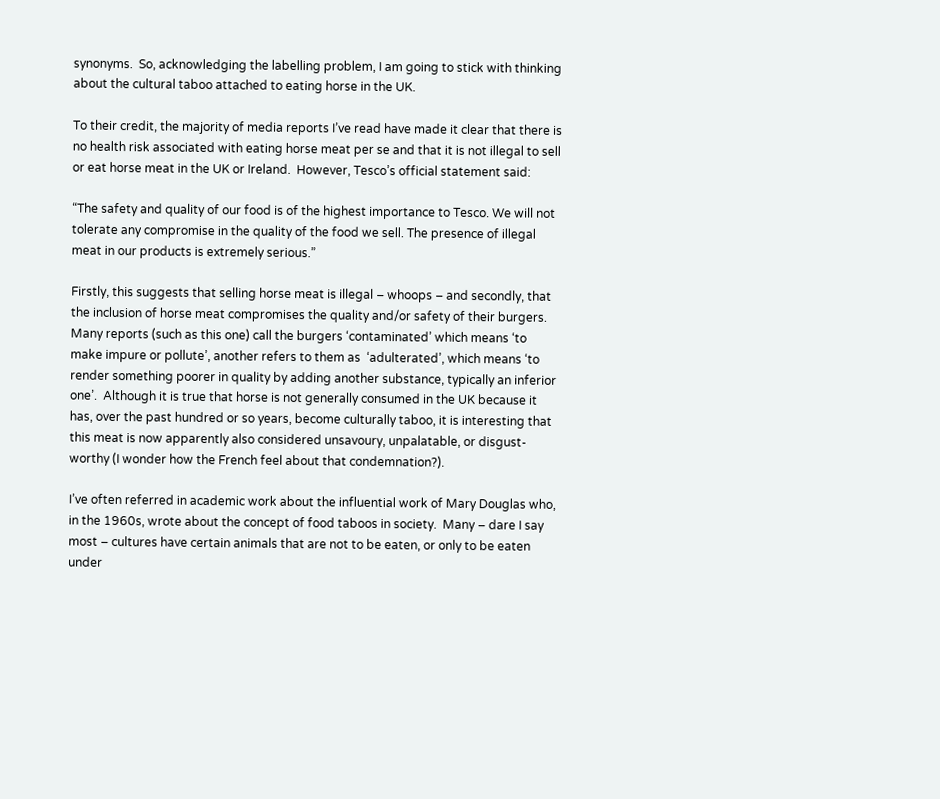synonyms.  So, acknowledging the labelling problem, I am going to stick with thinking about the cultural taboo attached to eating horse in the UK.

To their credit, the majority of media reports I’ve read have made it clear that there is no health risk associated with eating horse meat per se and that it is not illegal to sell or eat horse meat in the UK or Ireland.  However, Tesco’s official statement said:

“The safety and quality of our food is of the highest importance to Tesco. We will not tolerate any compromise in the quality of the food we sell. The presence of illegal meat in our products is extremely serious.”

Firstly, this suggests that selling horse meat is illegal – whoops – and secondly, that the inclusion of horse meat compromises the quality and/or safety of their burgers.  Many reports (such as this one) call the burgers ‘contaminated’ which means ‘to make impure or pollute’, another refers to them as  ‘adulterated’, which means ‘to render something poorer in quality by adding another substance, typically an inferior one’.  Although it is true that horse is not generally consumed in the UK because it has, over the past hundred or so years, become culturally taboo, it is interesting that this meat is now apparently also considered unsavoury, unpalatable, or disgust-worthy (I wonder how the French feel about that condemnation?).

I’ve often referred in academic work about the influential work of Mary Douglas who, in the 1960s, wrote about the concept of food taboos in society.  Many – dare I say most – cultures have certain animals that are not to be eaten, or only to be eaten under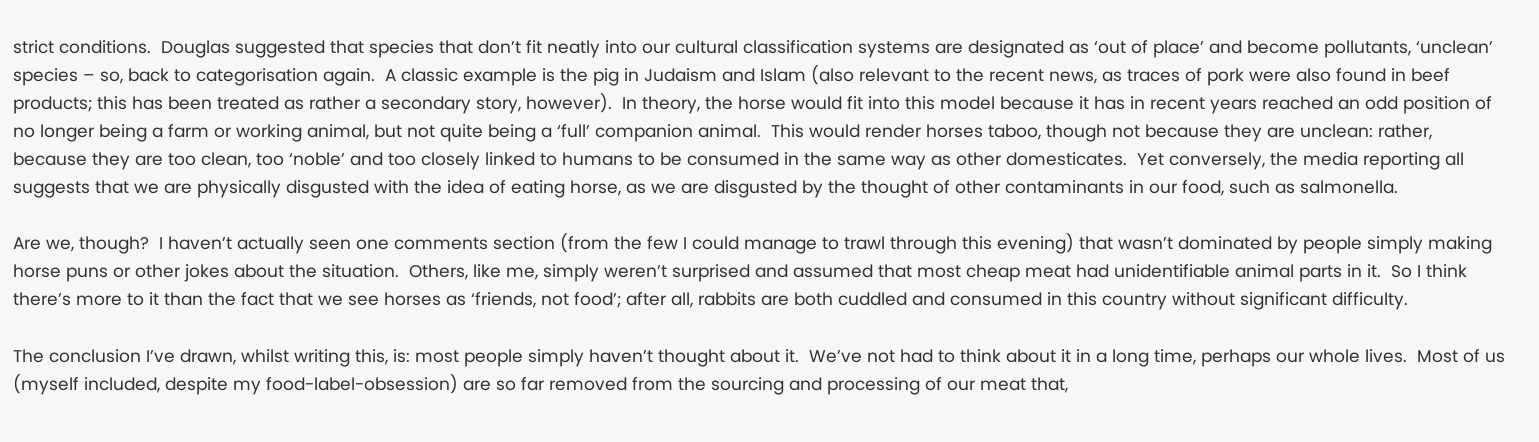strict conditions.  Douglas suggested that species that don’t fit neatly into our cultural classification systems are designated as ‘out of place’ and become pollutants, ‘unclean’ species – so, back to categorisation again.  A classic example is the pig in Judaism and Islam (also relevant to the recent news, as traces of pork were also found in beef products; this has been treated as rather a secondary story, however).  In theory, the horse would fit into this model because it has in recent years reached an odd position of no longer being a farm or working animal, but not quite being a ‘full’ companion animal.  This would render horses taboo, though not because they are unclean: rather, because they are too clean, too ‘noble’ and too closely linked to humans to be consumed in the same way as other domesticates.  Yet conversely, the media reporting all suggests that we are physically disgusted with the idea of eating horse, as we are disgusted by the thought of other contaminants in our food, such as salmonella.

Are we, though?  I haven’t actually seen one comments section (from the few I could manage to trawl through this evening) that wasn’t dominated by people simply making horse puns or other jokes about the situation.  Others, like me, simply weren’t surprised and assumed that most cheap meat had unidentifiable animal parts in it.  So I think there’s more to it than the fact that we see horses as ‘friends, not food’; after all, rabbits are both cuddled and consumed in this country without significant difficulty.

The conclusion I’ve drawn, whilst writing this, is: most people simply haven’t thought about it.  We’ve not had to think about it in a long time, perhaps our whole lives.  Most of us (myself included, despite my food-label-obsession) are so far removed from the sourcing and processing of our meat that,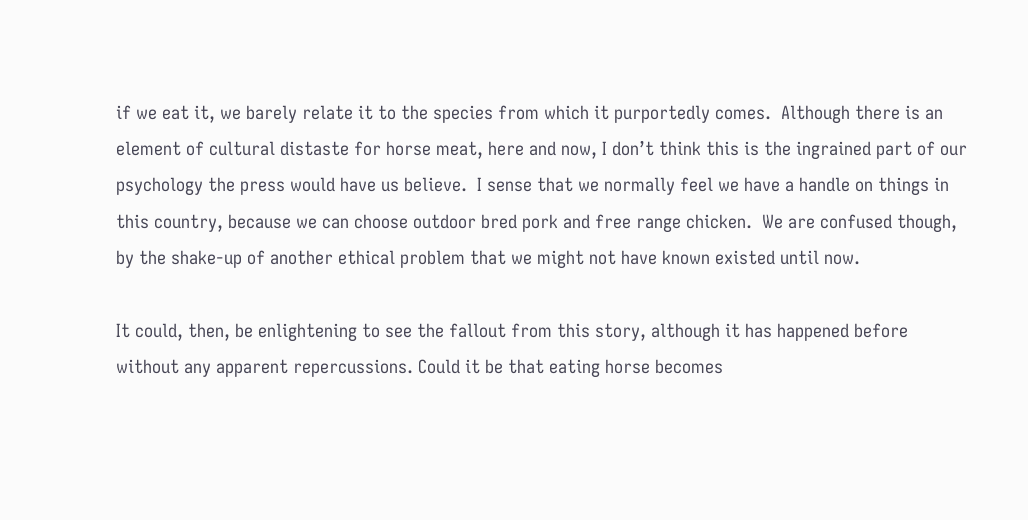if we eat it, we barely relate it to the species from which it purportedly comes.  Although there is an element of cultural distaste for horse meat, here and now, I don’t think this is the ingrained part of our psychology the press would have us believe.  I sense that we normally feel we have a handle on things in this country, because we can choose outdoor bred pork and free range chicken.  We are confused though, by the shake-up of another ethical problem that we might not have known existed until now.

It could, then, be enlightening to see the fallout from this story, although it has happened before without any apparent repercussions. Could it be that eating horse becomes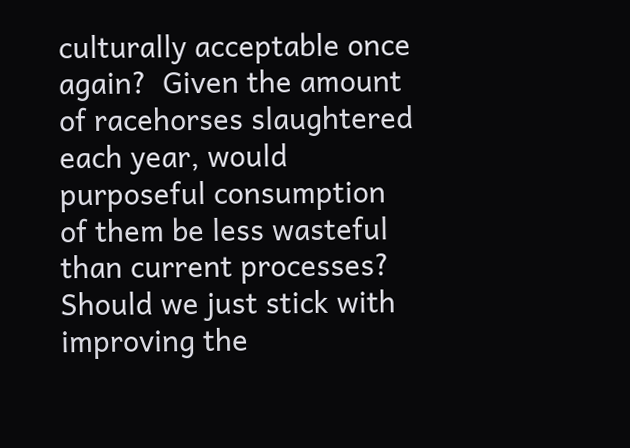culturally acceptable once again?  Given the amount of racehorses slaughtered each year, would purposeful consumption of them be less wasteful than current processes?  Should we just stick with improving the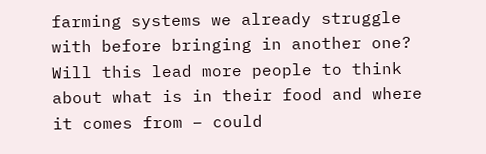farming systems we already struggle with before bringing in another one?  Will this lead more people to think about what is in their food and where it comes from – could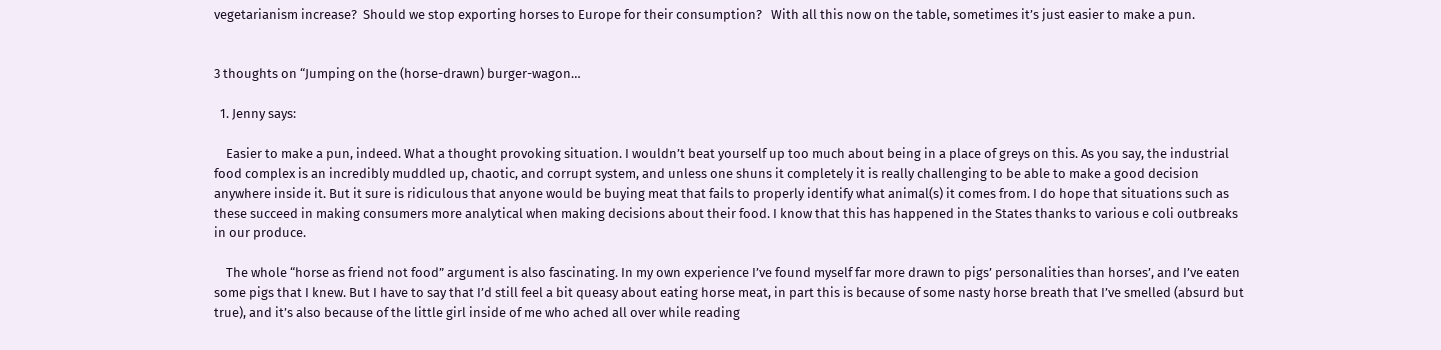vegetarianism increase?  Should we stop exporting horses to Europe for their consumption?   With all this now on the table, sometimes it’s just easier to make a pun.


3 thoughts on “Jumping on the (horse-drawn) burger-wagon…

  1. Jenny says:

    Easier to make a pun, indeed. What a thought provoking situation. I wouldn’t beat yourself up too much about being in a place of greys on this. As you say, the industrial food complex is an incredibly muddled up, chaotic, and corrupt system, and unless one shuns it completely it is really challenging to be able to make a good decision anywhere inside it. But it sure is ridiculous that anyone would be buying meat that fails to properly identify what animal(s) it comes from. I do hope that situations such as these succeed in making consumers more analytical when making decisions about their food. I know that this has happened in the States thanks to various e coli outbreaks in our produce.

    The whole “horse as friend not food” argument is also fascinating. In my own experience I’ve found myself far more drawn to pigs’ personalities than horses’, and I’ve eaten some pigs that I knew. But I have to say that I’d still feel a bit queasy about eating horse meat, in part this is because of some nasty horse breath that I’ve smelled (absurd but true), and it’s also because of the little girl inside of me who ached all over while reading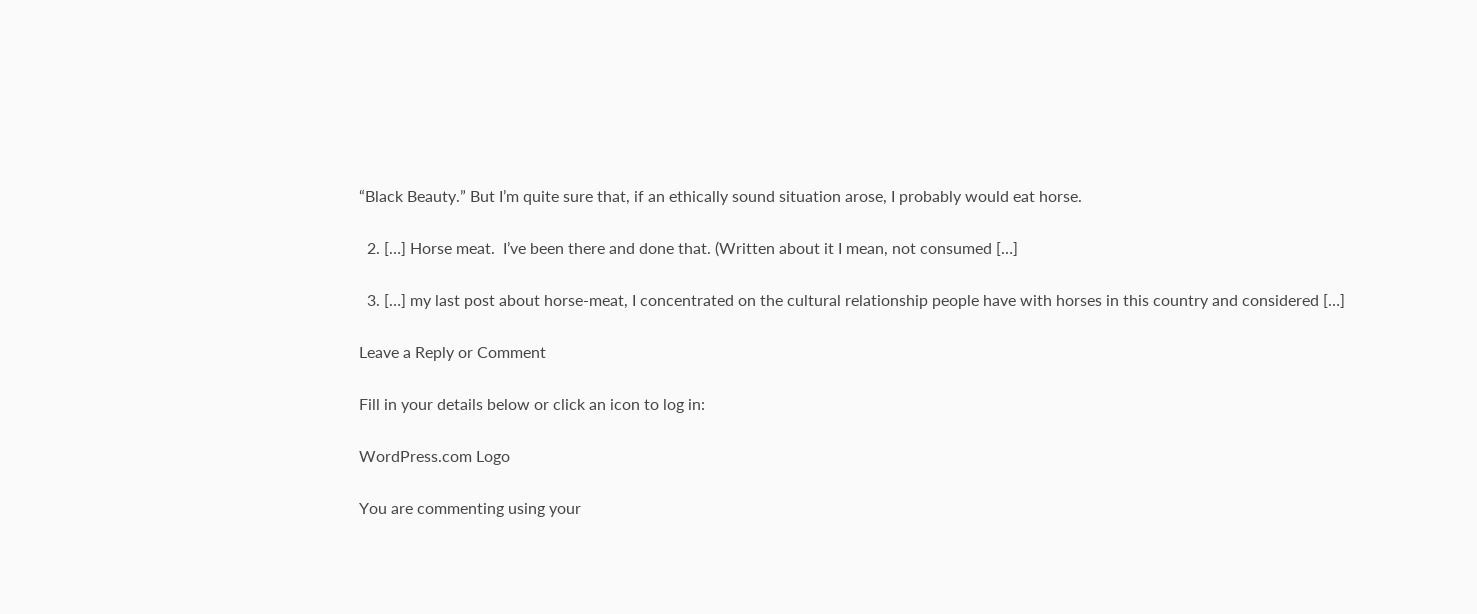“Black Beauty.” But I’m quite sure that, if an ethically sound situation arose, I probably would eat horse.

  2. […] Horse meat.  I’ve been there and done that. (Written about it I mean, not consumed […]

  3. […] my last post about horse-meat, I concentrated on the cultural relationship people have with horses in this country and considered […]

Leave a Reply or Comment

Fill in your details below or click an icon to log in:

WordPress.com Logo

You are commenting using your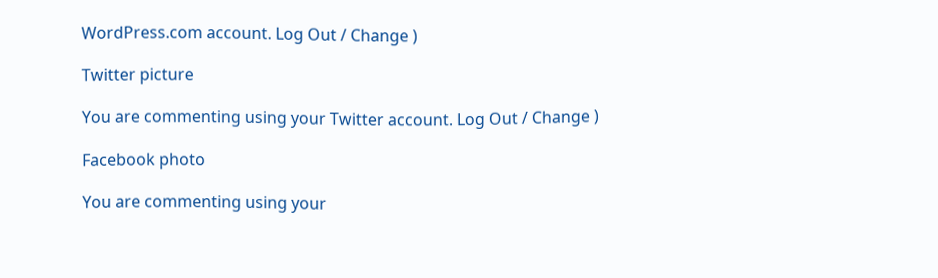WordPress.com account. Log Out / Change )

Twitter picture

You are commenting using your Twitter account. Log Out / Change )

Facebook photo

You are commenting using your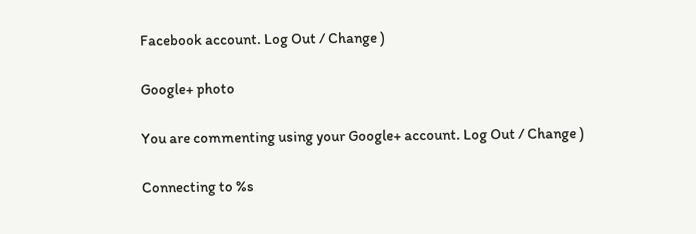Facebook account. Log Out / Change )

Google+ photo

You are commenting using your Google+ account. Log Out / Change )

Connecting to %s